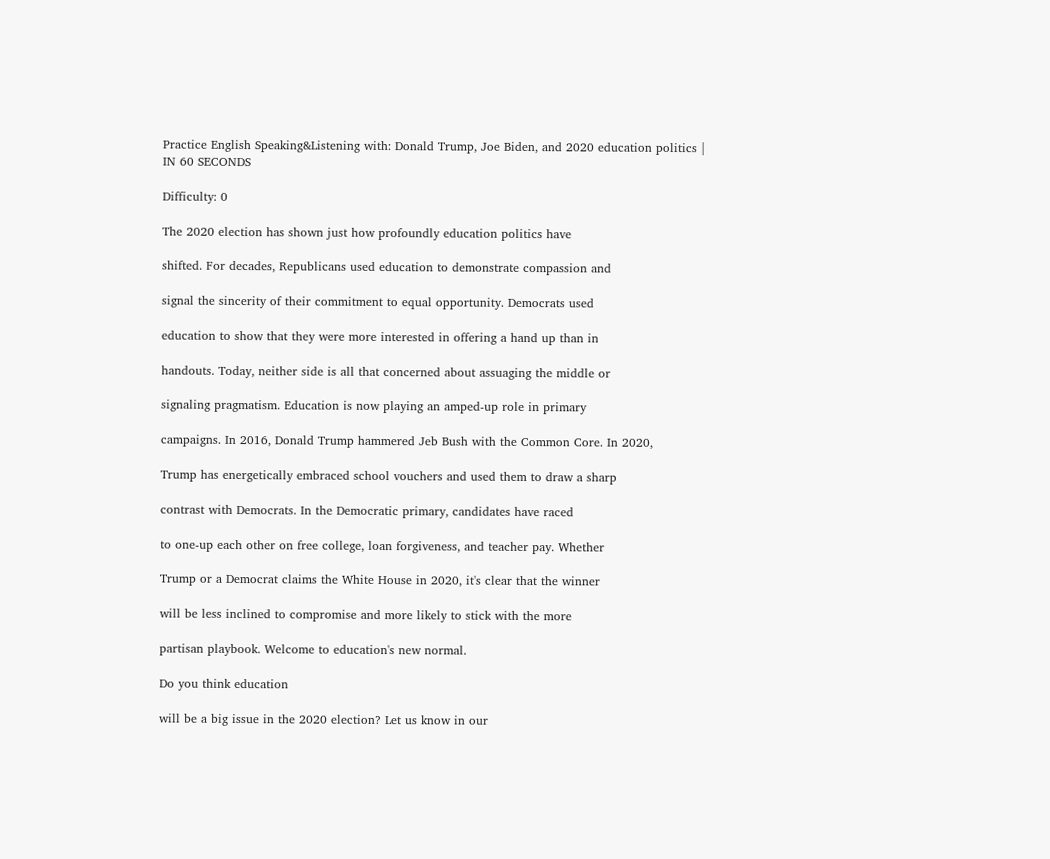Practice English Speaking&Listening with: Donald Trump, Joe Biden, and 2020 education politics | IN 60 SECONDS

Difficulty: 0

The 2020 election has shown just how profoundly education politics have

shifted. For decades, Republicans used education to demonstrate compassion and

signal the sincerity of their commitment to equal opportunity. Democrats used

education to show that they were more interested in offering a hand up than in

handouts. Today, neither side is all that concerned about assuaging the middle or

signaling pragmatism. Education is now playing an amped-up role in primary

campaigns. In 2016, Donald Trump hammered Jeb Bush with the Common Core. In 2020,

Trump has energetically embraced school vouchers and used them to draw a sharp

contrast with Democrats. In the Democratic primary, candidates have raced

to one-up each other on free college, loan forgiveness, and teacher pay. Whether

Trump or a Democrat claims the White House in 2020, it's clear that the winner

will be less inclined to compromise and more likely to stick with the more

partisan playbook. Welcome to education's new normal.

Do you think education

will be a big issue in the 2020 election? Let us know in our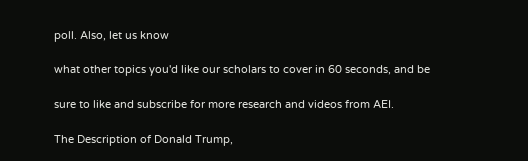poll. Also, let us know

what other topics you'd like our scholars to cover in 60 seconds, and be

sure to like and subscribe for more research and videos from AEI.

The Description of Donald Trump,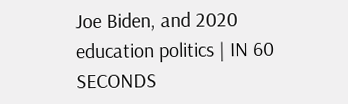Joe Biden, and 2020 education politics | IN 60 SECONDS